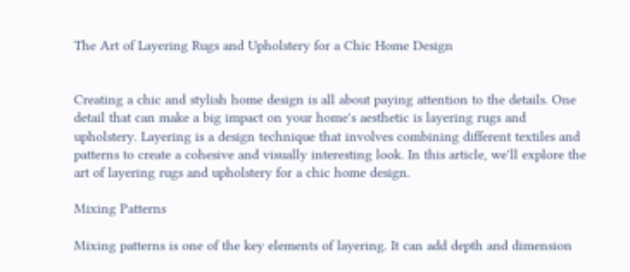The Art of Layering Rugs and Upholstery for a Chic Home Design


Creating a chic and stylish home design is all about paying attention to the details. One detail that can make a big impact on your home's aesthetic is layering rugs and upholstery. Layering is a design technique that involves combining different textiles and patterns to create a cohesive and visually interesting look. In this article, we'll explore the art of layering rugs and upholstery for a chic home design.

Mixing Patterns

Mixing patterns is one of the key elements of layering. It can add depth and dimension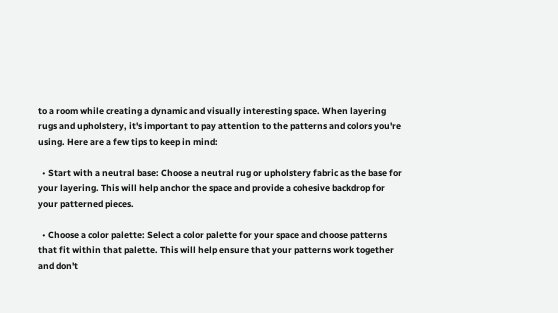to a room while creating a dynamic and visually interesting space. When layering rugs and upholstery, it's important to pay attention to the patterns and colors you're using. Here are a few tips to keep in mind:

  • Start with a neutral base: Choose a neutral rug or upholstery fabric as the base for your layering. This will help anchor the space and provide a cohesive backdrop for your patterned pieces.

  • Choose a color palette: Select a color palette for your space and choose patterns that fit within that palette. This will help ensure that your patterns work together and don't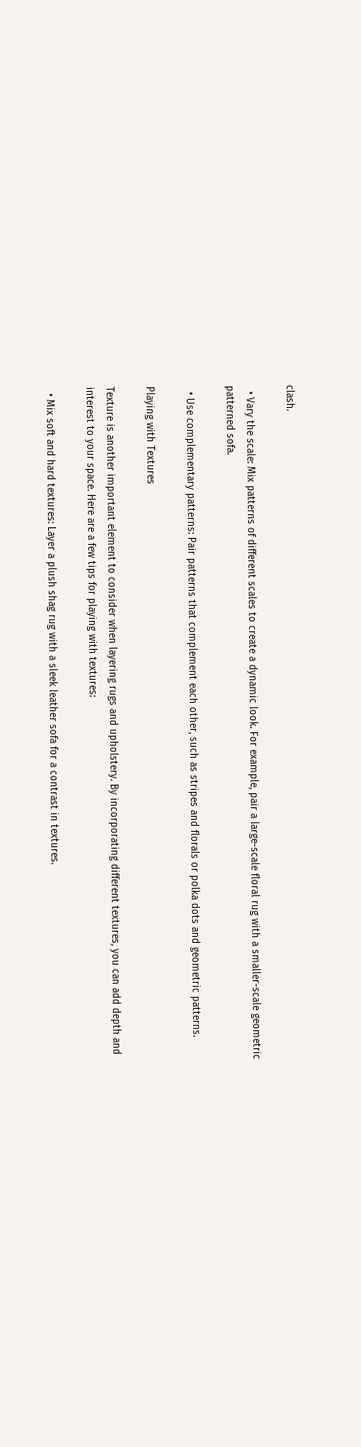clash.

  • Vary the scale: Mix patterns of different scales to create a dynamic look. For example, pair a large-scale floral rug with a smaller-scale geometric patterned sofa.

  • Use complementary patterns: Pair patterns that complement each other, such as stripes and florals or polka dots and geometric patterns.

Playing with Textures

Texture is another important element to consider when layering rugs and upholstery. By incorporating different textures, you can add depth and interest to your space. Here are a few tips for playing with textures:

  • Mix soft and hard textures: Layer a plush shag rug with a sleek leather sofa for a contrast in textures.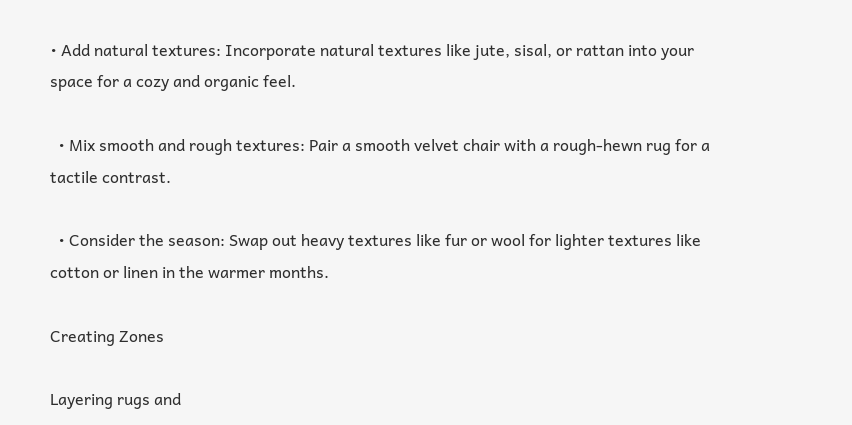• Add natural textures: Incorporate natural textures like jute, sisal, or rattan into your space for a cozy and organic feel.

  • Mix smooth and rough textures: Pair a smooth velvet chair with a rough-hewn rug for a tactile contrast.

  • Consider the season: Swap out heavy textures like fur or wool for lighter textures like cotton or linen in the warmer months.

Creating Zones

Layering rugs and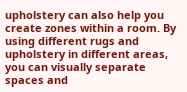upholstery can also help you create zones within a room. By using different rugs and upholstery in different areas, you can visually separate spaces and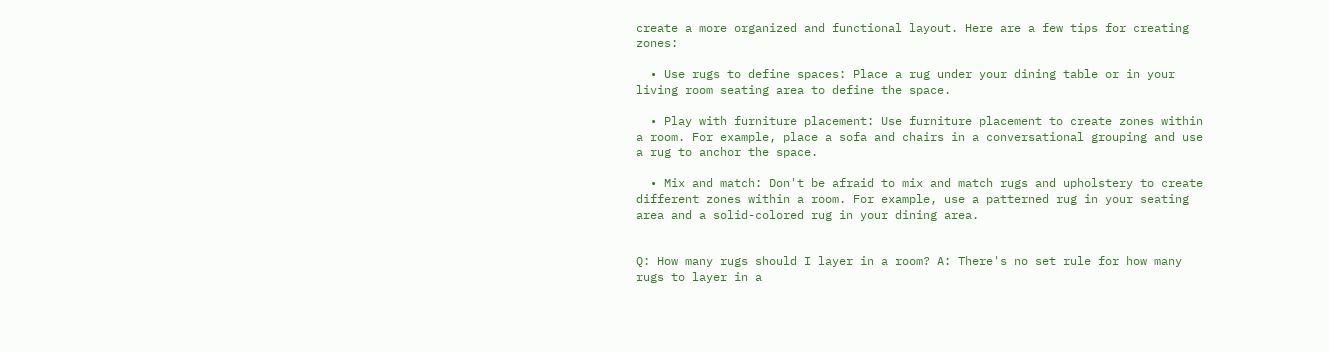create a more organized and functional layout. Here are a few tips for creating zones:

  • Use rugs to define spaces: Place a rug under your dining table or in your living room seating area to define the space.

  • Play with furniture placement: Use furniture placement to create zones within a room. For example, place a sofa and chairs in a conversational grouping and use a rug to anchor the space.

  • Mix and match: Don't be afraid to mix and match rugs and upholstery to create different zones within a room. For example, use a patterned rug in your seating area and a solid-colored rug in your dining area.


Q: How many rugs should I layer in a room? A: There's no set rule for how many rugs to layer in a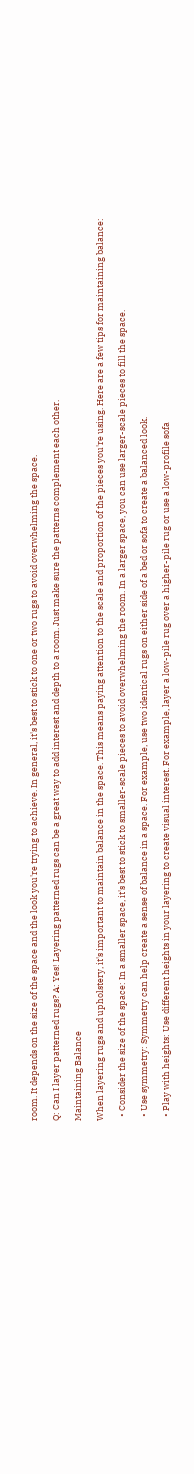room. It depends on the size of the space and the look you're trying to achieve. In general, it's best to stick to one or two rugs to avoid overwhelming the space.

Q: Can I layer patterned rugs? A: Yes! Layering patterned rugs can be a great way to add interest and depth to a room. Just make sure the patterns complement each other.

Maintaining Balance

When layering rugs and upholstery, it's important to maintain balance in the space. This means paying attention to the scale and proportion of the pieces you're using. Here are a few tips for maintaining balance:

  • Consider the size of the space: In a smaller space, it's best to stick to smaller-scale pieces to avoid overwhelming the room. In a larger space, you can use larger-scale pieces to fill the space.

  • Use symmetry: Symmetry can help create a sense of balance in a space. For example, use two identical rugs on either side of a bed or sofa to create a balanced look.

  • Play with heights: Use different heights in your layering to create visual interest. For example, layer a low-pile rug over a higher-pile rug or use a low-profile sofa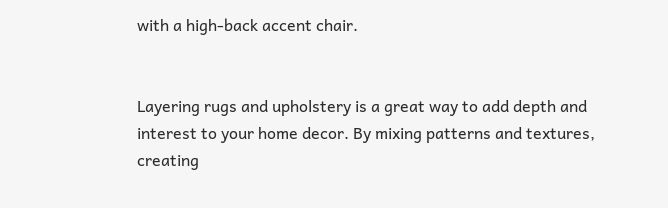with a high-back accent chair.


Layering rugs and upholstery is a great way to add depth and interest to your home decor. By mixing patterns and textures, creating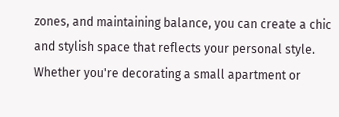zones, and maintaining balance, you can create a chic and stylish space that reflects your personal style. Whether you're decorating a small apartment or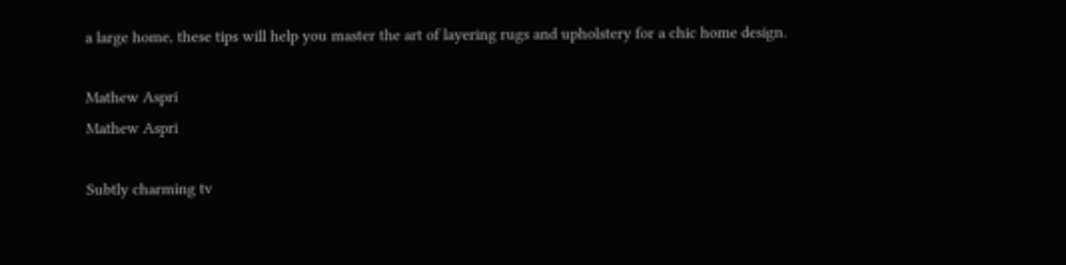a large home, these tips will help you master the art of layering rugs and upholstery for a chic home design.

Mathew Aspri
Mathew Aspri

Subtly charming tv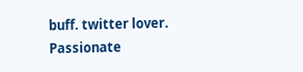buff. twitter lover. Passionate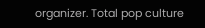organizer. Total pop culture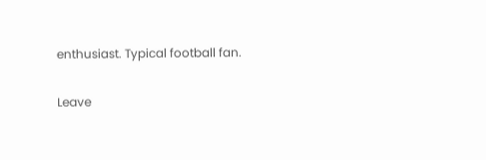enthusiast. Typical football fan.

Leave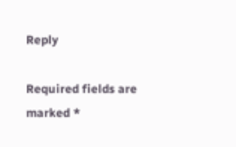Reply

Required fields are marked *